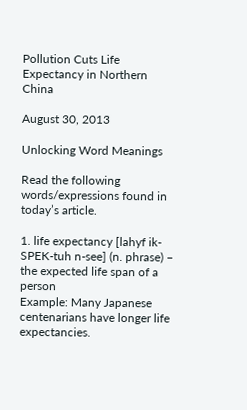Pollution Cuts Life Expectancy in Northern China

August 30, 2013

Unlocking Word Meanings

Read the following words/expressions found in today’s article.

1. life expectancy [lahyf ik-SPEK-tuh n-see] (n. phrase) – the expected life span of a person
Example: Many Japanese centenarians have longer life expectancies.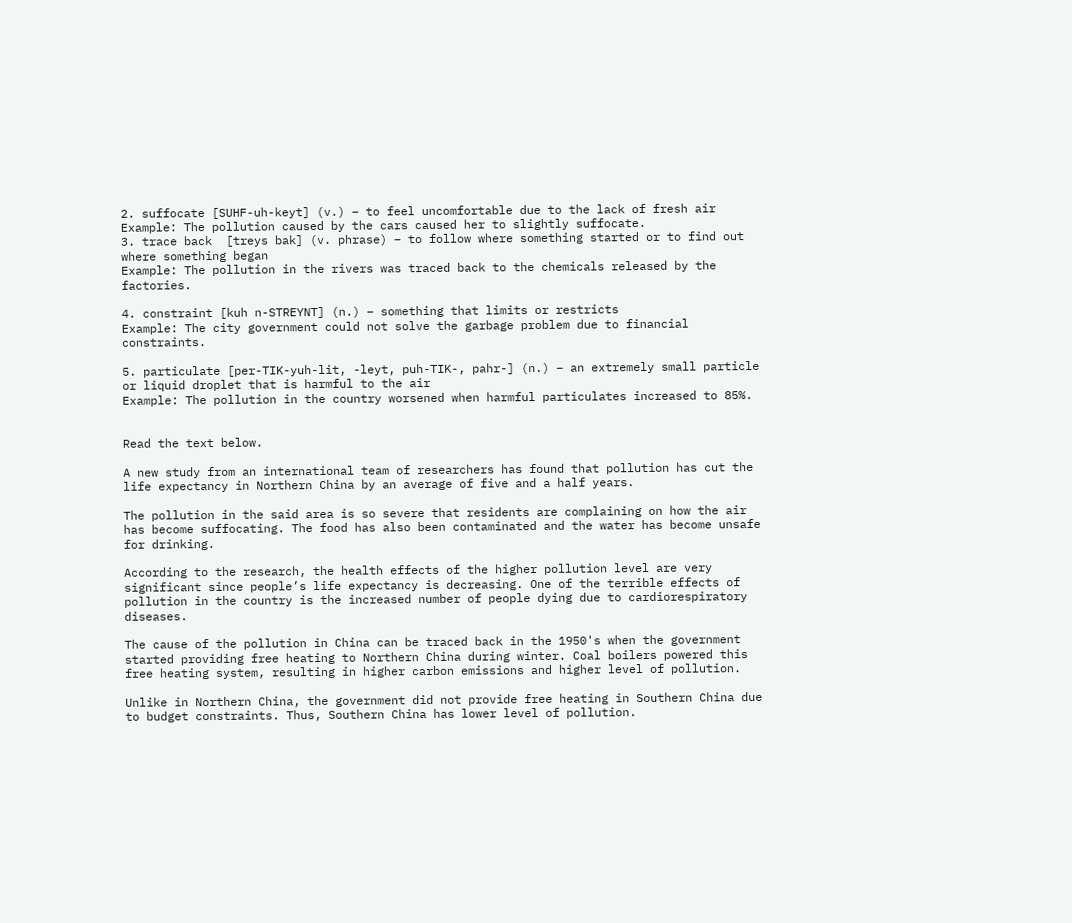2. suffocate [SUHF-uh-keyt] (v.) – to feel uncomfortable due to the lack of fresh air
Example: The pollution caused by the cars caused her to slightly suffocate.
3. trace back  [treys bak] (v. phrase) – to follow where something started or to find out where something began
Example: The pollution in the rivers was traced back to the chemicals released by the factories.

4. constraint [kuh n-STREYNT] (n.) – something that limits or restricts
Example: The city government could not solve the garbage problem due to financial constraints.

5. particulate [per-TIK-yuh-lit, -leyt, puh-TIK-, pahr-] (n.) – an extremely small particle or liquid droplet that is harmful to the air
Example: The pollution in the country worsened when harmful particulates increased to 85%.


Read the text below.

A new study from an international team of researchers has found that pollution has cut the life expectancy in Northern China by an average of five and a half years.

The pollution in the said area is so severe that residents are complaining on how the air has become suffocating. The food has also been contaminated and the water has become unsafe for drinking.

According to the research, the health effects of the higher pollution level are very significant since people’s life expectancy is decreasing. One of the terrible effects of pollution in the country is the increased number of people dying due to cardiorespiratory diseases.

The cause of the pollution in China can be traced back in the 1950's when the government started providing free heating to Northern China during winter. Coal boilers powered this free heating system, resulting in higher carbon emissions and higher level of pollution.

Unlike in Northern China, the government did not provide free heating in Southern China due to budget constraints. Thus, Southern China has lower level of pollution.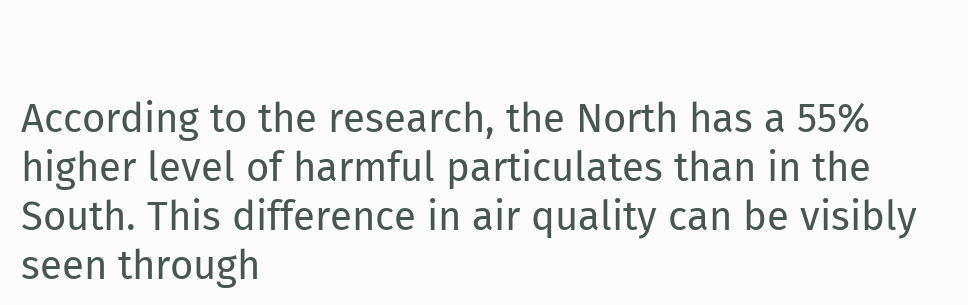According to the research, the North has a 55% higher level of harmful particulates than in the South. This difference in air quality can be visibly seen through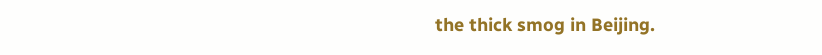the thick smog in Beijing.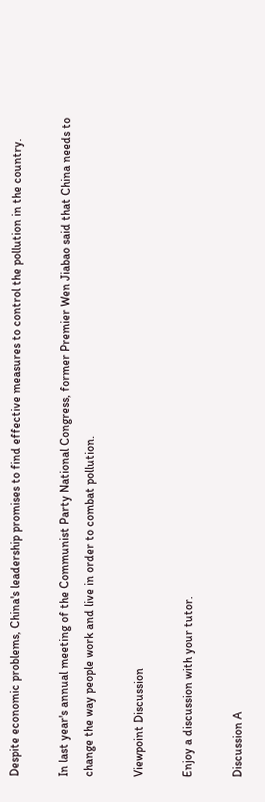Despite economic problems, China's leadership promises to find effective measures to control the pollution in the country.

In last year's annual meeting of the Communist Party National Congress, former Premier Wen Jiabao said that China needs to change the way people work and live in order to combat pollution.

Viewpoint Discussion

Enjoy a discussion with your tutor.

Discussion A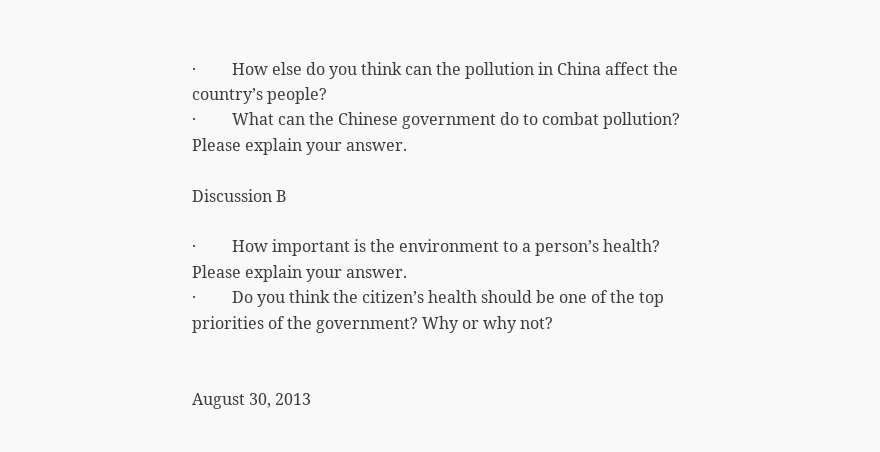·         How else do you think can the pollution in China affect the country’s people?
·         What can the Chinese government do to combat pollution? Please explain your answer.

Discussion B

·         How important is the environment to a person’s health? Please explain your answer.
·         Do you think the citizen’s health should be one of the top priorities of the government? Why or why not?


August 30, 2013